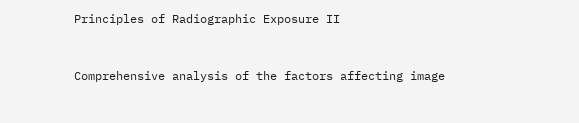Principles of Radiographic Exposure II


Comprehensive analysis of the factors affecting image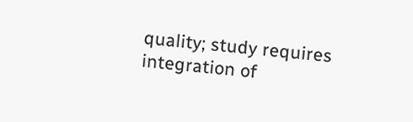quality; study requires integration of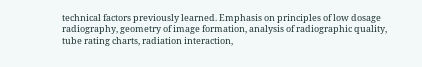technical factors previously learned. Emphasis on principles of low dosage radiography, geometry of image formation, analysis of radiographic quality, tube rating charts, radiation interaction,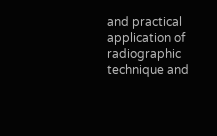and practical application of radiographic technique and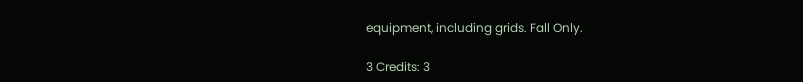equipment, including grids. Fall Only.

3 Credits: 3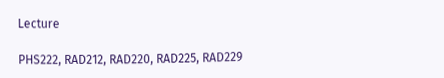Lecture

PHS222, RAD212, RAD220, RAD225, RAD229